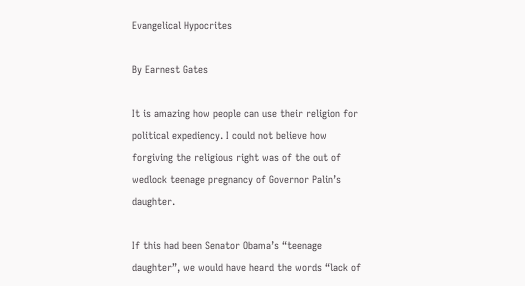Evangelical Hypocrites

By Earnest Gates

It is amazing how people can use their religion for political expediency. I could not believe how forgiving the religious right was of the out of wedlock teenage pregnancy of Governor Palin’s daughter.

If this had been Senator Obama’s “teenage daughter”, we would have heard the words “lack of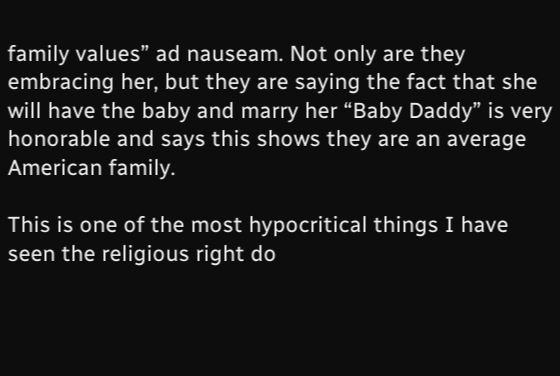family values” ad nauseam. Not only are they embracing her, but they are saying the fact that she will have the baby and marry her “Baby Daddy” is very honorable and says this shows they are an average American family.

This is one of the most hypocritical things I have seen the religious right do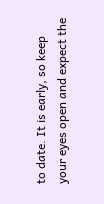to date. It is early, so keep your eyes open and expect the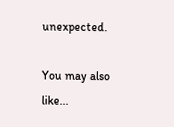unexpected.

You may also like...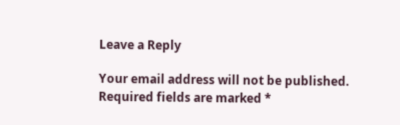Leave a Reply

Your email address will not be published. Required fields are marked *